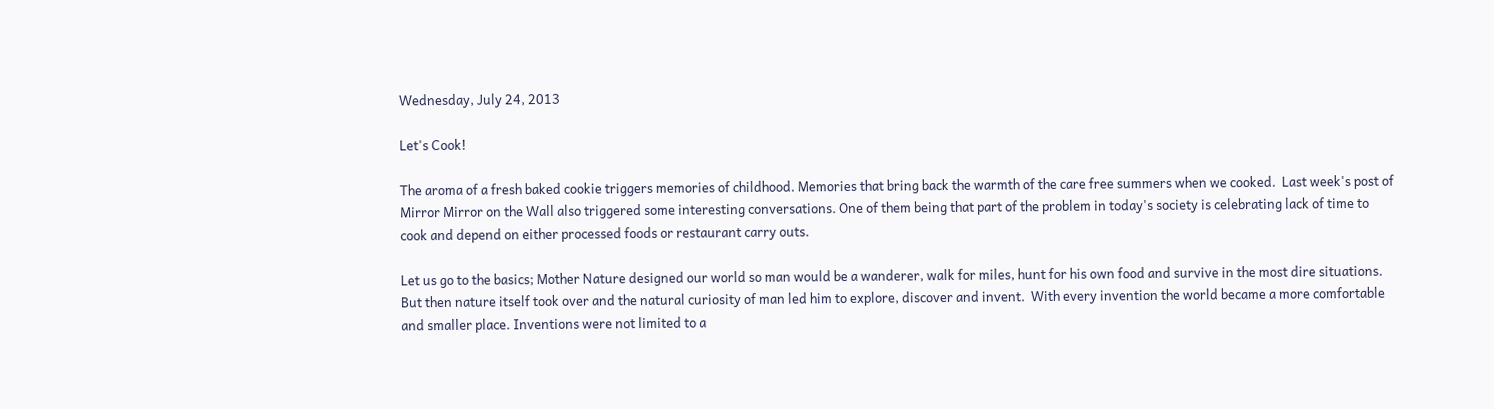Wednesday, July 24, 2013

Let's Cook!

The aroma of a fresh baked cookie triggers memories of childhood. Memories that bring back the warmth of the care free summers when we cooked.  Last week's post of Mirror Mirror on the Wall also triggered some interesting conversations. One of them being that part of the problem in today's society is celebrating lack of time to cook and depend on either processed foods or restaurant carry outs.

Let us go to the basics; Mother Nature designed our world so man would be a wanderer, walk for miles, hunt for his own food and survive in the most dire situations. But then nature itself took over and the natural curiosity of man led him to explore, discover and invent.  With every invention the world became a more comfortable and smaller place. Inventions were not limited to a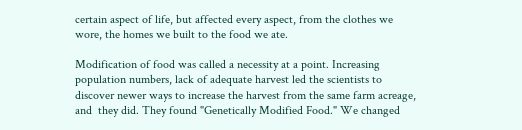certain aspect of life, but affected every aspect, from the clothes we wore, the homes we built to the food we ate.

Modification of food was called a necessity at a point. Increasing population numbers, lack of adequate harvest led the scientists to discover newer ways to increase the harvest from the same farm acreage, and  they did. They found "Genetically Modified Food." We changed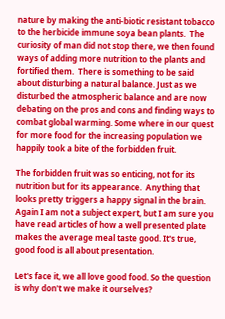nature by making the anti-biotic resistant tobacco to the herbicide immune soya bean plants.  The curiosity of man did not stop there, we then found ways of adding more nutrition to the plants and fortified them.  There is something to be said about disturbing a natural balance. Just as we disturbed the atmospheric balance and are now debating on the pros and cons and finding ways to combat global warming. Some where in our quest for more food for the increasing population we happily took a bite of the forbidden fruit.

The forbidden fruit was so enticing, not for its nutrition but for its appearance.  Anything that looks pretty triggers a happy signal in the brain. Again I am not a subject expert, but I am sure you have read articles of how a well presented plate makes the average meal taste good. It's true, good food is all about presentation.

Let's face it, we all love good food. So the question is why don't we make it ourselves?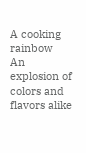A cooking rainbow
An explosion of colors and
flavors alike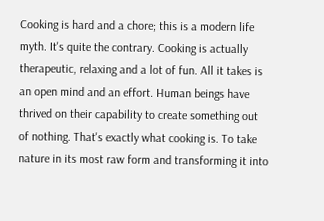Cooking is hard and a chore; this is a modern life myth. It's quite the contrary. Cooking is actually therapeutic, relaxing and a lot of fun. All it takes is an open mind and an effort. Human beings have thrived on their capability to create something out of nothing. That's exactly what cooking is. To take nature in its most raw form and transforming it into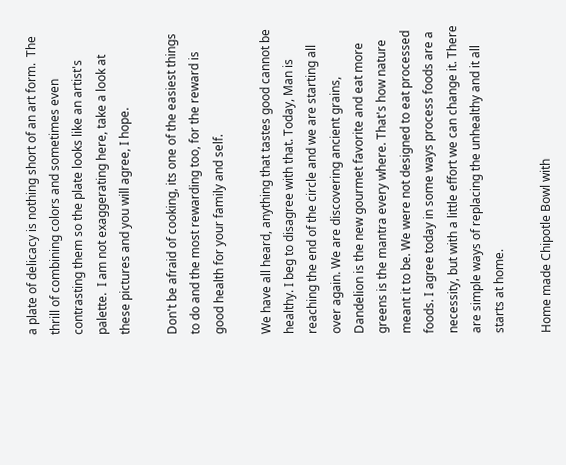a plate of delicacy is nothing short of an art form.  The thrill of combining colors and sometimes even contrasting them so the plate looks like an artist's palette.  I am not exaggerating here, take a look at these pictures and you will agree, I hope.

Don't be afraid of cooking, its one of the easiest things to do and the most rewarding too, for the reward is good health for your family and self.

We have all heard, anything that tastes good cannot be healthy. I beg to disagree with that. Today, Man is reaching the end of the circle and we are starting all over again. We are discovering ancient grains, Dandelion is the new gourmet favorite and eat more greens is the mantra every where. That's how nature meant it to be. We were not designed to eat processed foods. I agree today in some ways process foods are a necessity, but with a little effort we can change it. There are simple ways of replacing the unhealthy and it all starts at home.

Home made Chipotle Bowl with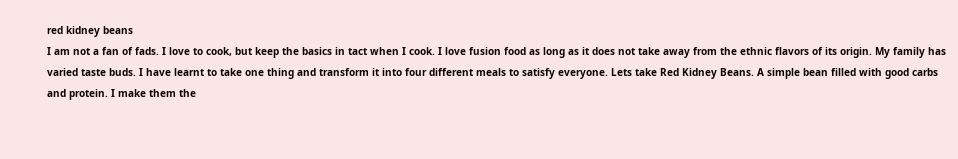red kidney beans
I am not a fan of fads. I love to cook, but keep the basics in tact when I cook. I love fusion food as long as it does not take away from the ethnic flavors of its origin. My family has varied taste buds. I have learnt to take one thing and transform it into four different meals to satisfy everyone. Lets take Red Kidney Beans. A simple bean filled with good carbs and protein. I make them the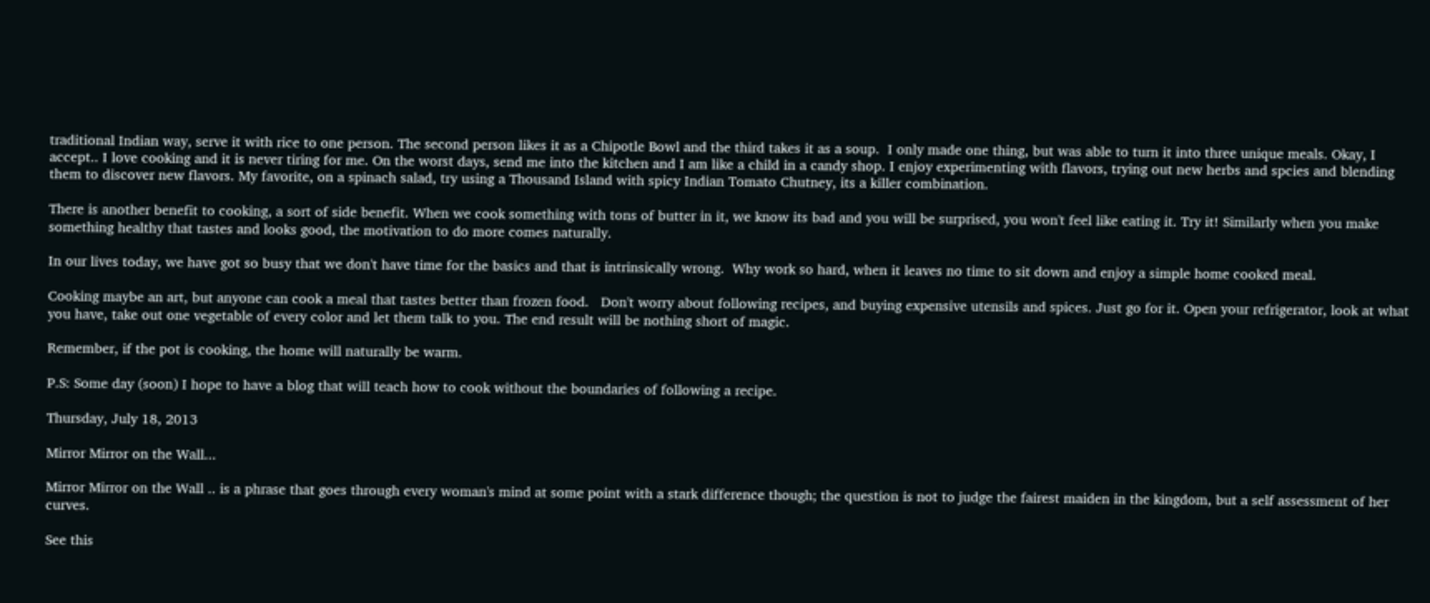traditional Indian way, serve it with rice to one person. The second person likes it as a Chipotle Bowl and the third takes it as a soup.  I only made one thing, but was able to turn it into three unique meals. Okay, I accept.. I love cooking and it is never tiring for me. On the worst days, send me into the kitchen and I am like a child in a candy shop. I enjoy experimenting with flavors, trying out new herbs and spcies and blending them to discover new flavors. My favorite, on a spinach salad, try using a Thousand Island with spicy Indian Tomato Chutney, its a killer combination.

There is another benefit to cooking, a sort of side benefit. When we cook something with tons of butter in it, we know its bad and you will be surprised, you won't feel like eating it. Try it! Similarly when you make something healthy that tastes and looks good, the motivation to do more comes naturally.

In our lives today, we have got so busy that we don't have time for the basics and that is intrinsically wrong.  Why work so hard, when it leaves no time to sit down and enjoy a simple home cooked meal.

Cooking maybe an art, but anyone can cook a meal that tastes better than frozen food.   Don't worry about following recipes, and buying expensive utensils and spices. Just go for it. Open your refrigerator, look at what you have, take out one vegetable of every color and let them talk to you. The end result will be nothing short of magic.

Remember, if the pot is cooking, the home will naturally be warm.

P.S: Some day (soon) I hope to have a blog that will teach how to cook without the boundaries of following a recipe.

Thursday, July 18, 2013

Mirror Mirror on the Wall...

Mirror Mirror on the Wall .. is a phrase that goes through every woman's mind at some point with a stark difference though; the question is not to judge the fairest maiden in the kingdom, but a self assessment of her curves.

See this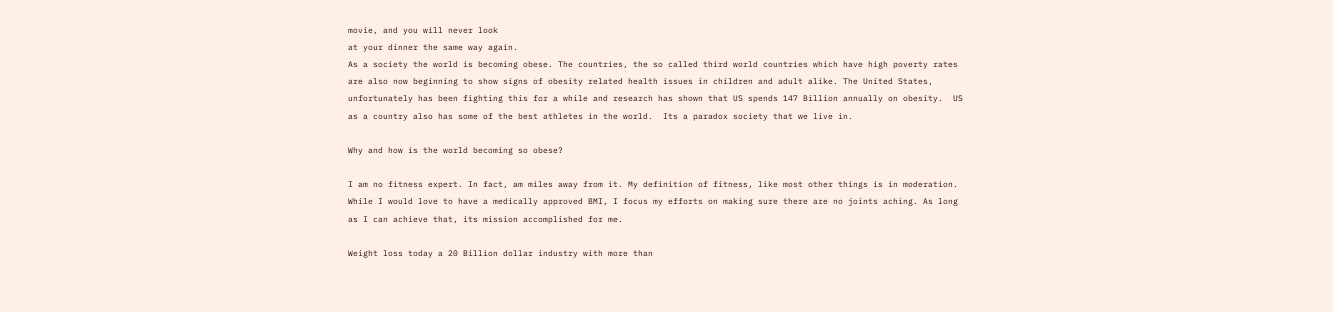movie, and you will never look
at your dinner the same way again.
As a society the world is becoming obese. The countries, the so called third world countries which have high poverty rates are also now beginning to show signs of obesity related health issues in children and adult alike. The United States, unfortunately has been fighting this for a while and research has shown that US spends 147 Billion annually on obesity.  US as a country also has some of the best athletes in the world.  Its a paradox society that we live in.

Why and how is the world becoming so obese?

I am no fitness expert. In fact, am miles away from it. My definition of fitness, like most other things is in moderation. While I would love to have a medically approved BMI, I focus my efforts on making sure there are no joints aching. As long as I can achieve that, its mission accomplished for me.

Weight loss today a 20 Billion dollar industry with more than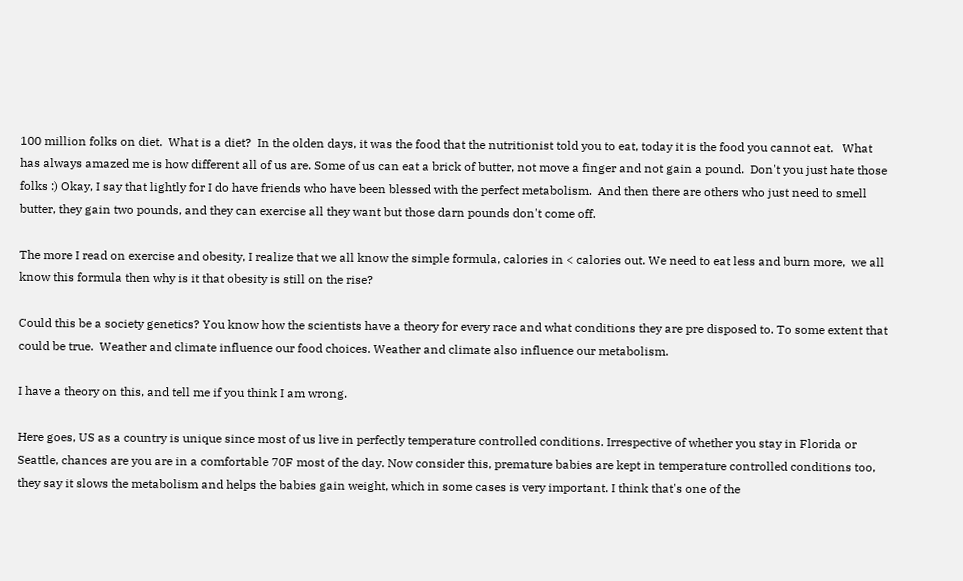100 million folks on diet.  What is a diet?  In the olden days, it was the food that the nutritionist told you to eat, today it is the food you cannot eat.   What has always amazed me is how different all of us are. Some of us can eat a brick of butter, not move a finger and not gain a pound.  Don't you just hate those folks :) Okay, I say that lightly for I do have friends who have been blessed with the perfect metabolism.  And then there are others who just need to smell butter, they gain two pounds, and they can exercise all they want but those darn pounds don't come off.

The more I read on exercise and obesity, I realize that we all know the simple formula, calories in < calories out. We need to eat less and burn more,  we all know this formula then why is it that obesity is still on the rise?

Could this be a society genetics? You know how the scientists have a theory for every race and what conditions they are pre disposed to. To some extent that could be true.  Weather and climate influence our food choices. Weather and climate also influence our metabolism.

I have a theory on this, and tell me if you think I am wrong.

Here goes, US as a country is unique since most of us live in perfectly temperature controlled conditions. Irrespective of whether you stay in Florida or Seattle, chances are you are in a comfortable 70F most of the day. Now consider this, premature babies are kept in temperature controlled conditions too, they say it slows the metabolism and helps the babies gain weight, which in some cases is very important. I think that's one of the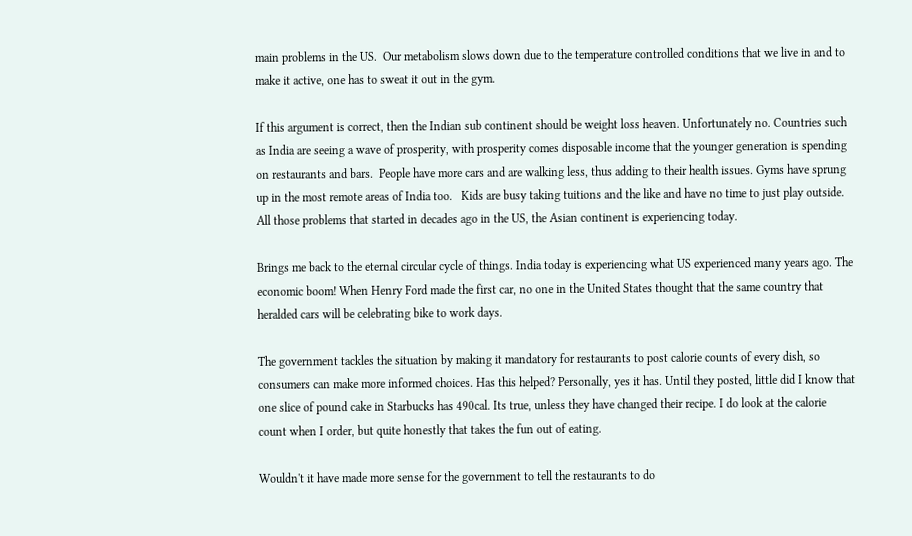main problems in the US.  Our metabolism slows down due to the temperature controlled conditions that we live in and to make it active, one has to sweat it out in the gym.

If this argument is correct, then the Indian sub continent should be weight loss heaven. Unfortunately no. Countries such as India are seeing a wave of prosperity, with prosperity comes disposable income that the younger generation is spending on restaurants and bars.  People have more cars and are walking less, thus adding to their health issues. Gyms have sprung up in the most remote areas of India too.   Kids are busy taking tuitions and the like and have no time to just play outside.  All those problems that started in decades ago in the US, the Asian continent is experiencing today.

Brings me back to the eternal circular cycle of things. India today is experiencing what US experienced many years ago. The economic boom! When Henry Ford made the first car, no one in the United States thought that the same country that heralded cars will be celebrating bike to work days.

The government tackles the situation by making it mandatory for restaurants to post calorie counts of every dish, so consumers can make more informed choices. Has this helped? Personally, yes it has. Until they posted, little did I know that one slice of pound cake in Starbucks has 490cal. Its true, unless they have changed their recipe. I do look at the calorie count when I order, but quite honestly that takes the fun out of eating.

Wouldn't it have made more sense for the government to tell the restaurants to do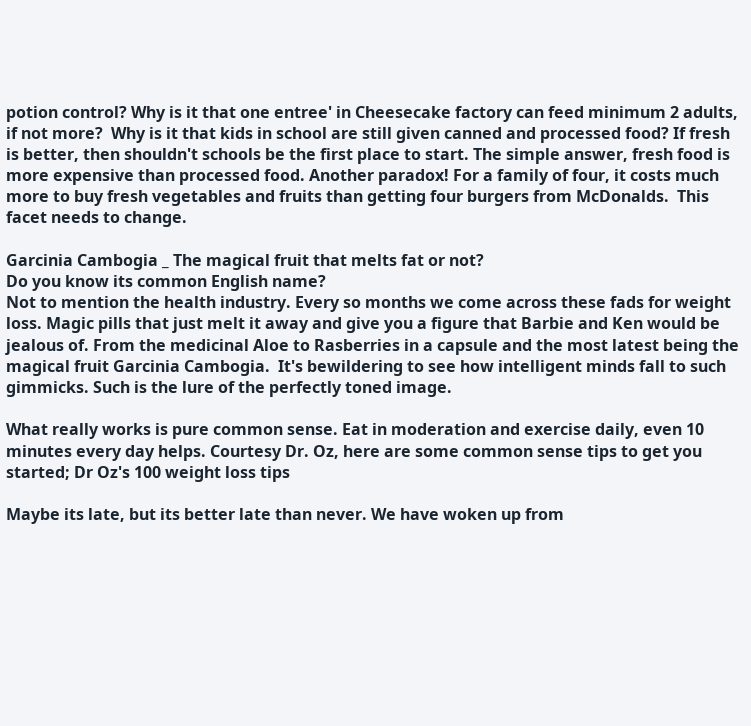potion control? Why is it that one entree' in Cheesecake factory can feed minimum 2 adults, if not more?  Why is it that kids in school are still given canned and processed food? If fresh is better, then shouldn't schools be the first place to start. The simple answer, fresh food is more expensive than processed food. Another paradox! For a family of four, it costs much more to buy fresh vegetables and fruits than getting four burgers from McDonalds.  This facet needs to change.

Garcinia Cambogia _ The magical fruit that melts fat or not?
Do you know its common English name?
Not to mention the health industry. Every so months we come across these fads for weight loss. Magic pills that just melt it away and give you a figure that Barbie and Ken would be jealous of. From the medicinal Aloe to Rasberries in a capsule and the most latest being the magical fruit Garcinia Cambogia.  It's bewildering to see how intelligent minds fall to such gimmicks. Such is the lure of the perfectly toned image.

What really works is pure common sense. Eat in moderation and exercise daily, even 10 minutes every day helps. Courtesy Dr. Oz, here are some common sense tips to get you started; Dr Oz's 100 weight loss tips

Maybe its late, but its better late than never. We have woken up from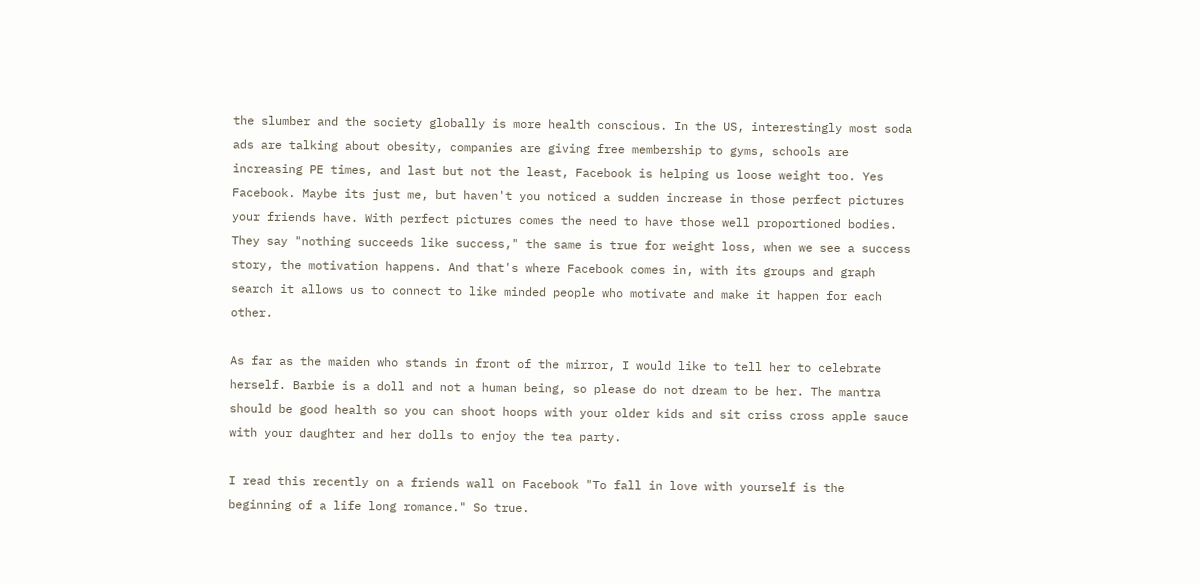the slumber and the society globally is more health conscious. In the US, interestingly most soda ads are talking about obesity, companies are giving free membership to gyms, schools are increasing PE times, and last but not the least, Facebook is helping us loose weight too. Yes Facebook. Maybe its just me, but haven't you noticed a sudden increase in those perfect pictures your friends have. With perfect pictures comes the need to have those well proportioned bodies.  They say "nothing succeeds like success," the same is true for weight loss, when we see a success story, the motivation happens. And that's where Facebook comes in, with its groups and graph search it allows us to connect to like minded people who motivate and make it happen for each other.

As far as the maiden who stands in front of the mirror, I would like to tell her to celebrate herself. Barbie is a doll and not a human being, so please do not dream to be her. The mantra should be good health so you can shoot hoops with your older kids and sit criss cross apple sauce with your daughter and her dolls to enjoy the tea party.

I read this recently on a friends wall on Facebook "To fall in love with yourself is the beginning of a life long romance." So true.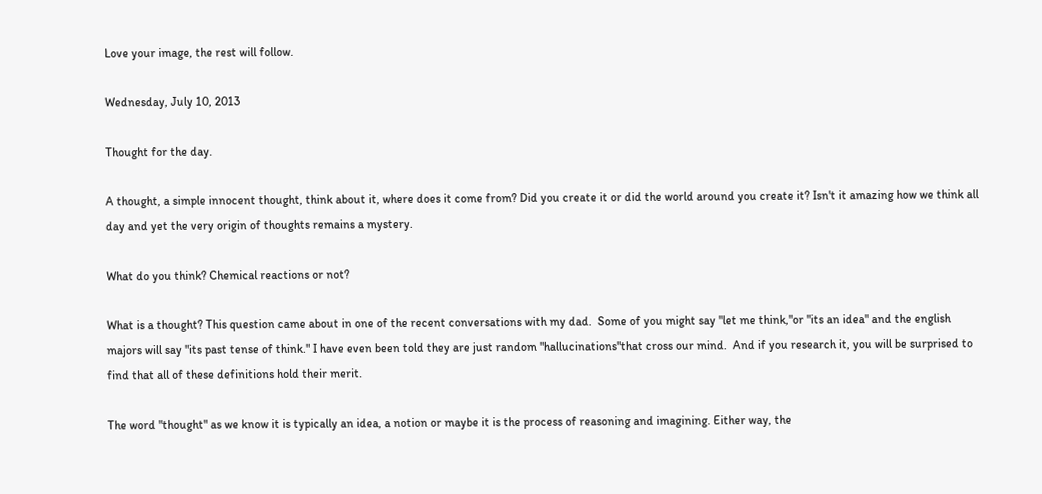Love your image, the rest will follow.

Wednesday, July 10, 2013

Thought for the day.

A thought, a simple innocent thought, think about it, where does it come from? Did you create it or did the world around you create it? Isn't it amazing how we think all day and yet the very origin of thoughts remains a mystery.

What do you think? Chemical reactions or not?

What is a thought? This question came about in one of the recent conversations with my dad.  Some of you might say "let me think,"or "its an idea" and the english majors will say "its past tense of think." I have even been told they are just random "hallucinations"that cross our mind.  And if you research it, you will be surprised to find that all of these definitions hold their merit.

The word "thought" as we know it is typically an idea, a notion or maybe it is the process of reasoning and imagining. Either way, the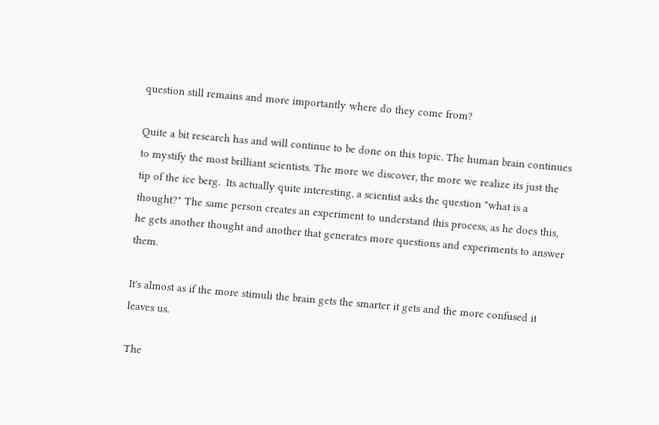question still remains and more importantly where do they come from?

Quite a bit research has and will continue to be done on this topic. The human brain continues to mystify the most brilliant scientists. The more we discover, the more we realize its just the tip of the ice berg.  Its actually quite interesting, a scientist asks the question "what is a thought?" The same person creates an experiment to understand this process, as he does this, he gets another thought and another that generates more questions and experiments to answer them.

It's almost as if the more stimuli the brain gets the smarter it gets and the more confused it leaves us.

The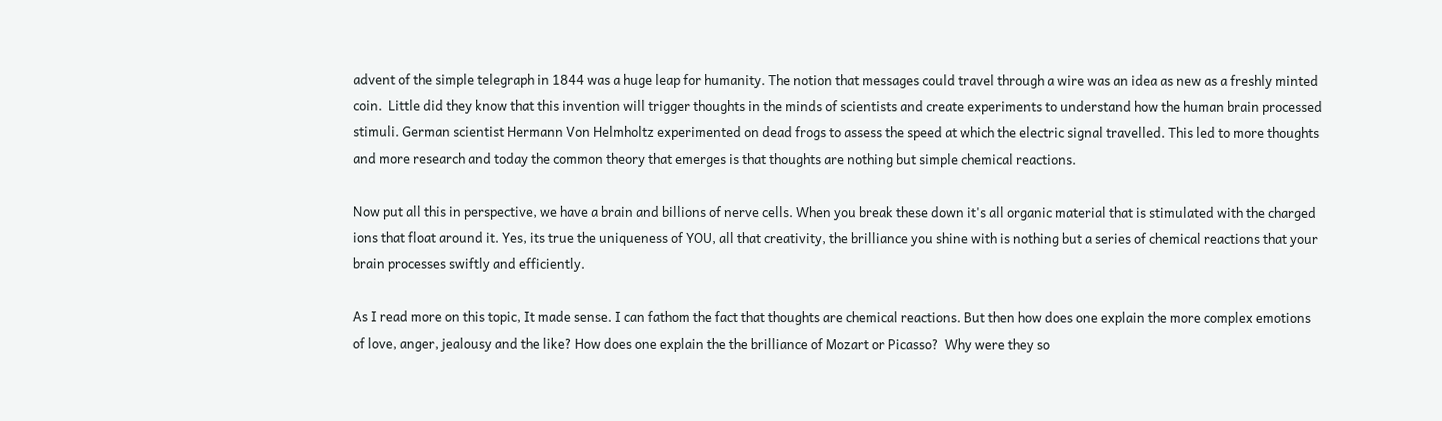advent of the simple telegraph in 1844 was a huge leap for humanity. The notion that messages could travel through a wire was an idea as new as a freshly minted coin.  Little did they know that this invention will trigger thoughts in the minds of scientists and create experiments to understand how the human brain processed stimuli. German scientist Hermann Von Helmholtz experimented on dead frogs to assess the speed at which the electric signal travelled. This led to more thoughts and more research and today the common theory that emerges is that thoughts are nothing but simple chemical reactions.

Now put all this in perspective, we have a brain and billions of nerve cells. When you break these down it's all organic material that is stimulated with the charged ions that float around it. Yes, its true the uniqueness of YOU, all that creativity, the brilliance you shine with is nothing but a series of chemical reactions that your brain processes swiftly and efficiently.

As I read more on this topic, It made sense. I can fathom the fact that thoughts are chemical reactions. But then how does one explain the more complex emotions of love, anger, jealousy and the like? How does one explain the the brilliance of Mozart or Picasso?  Why were they so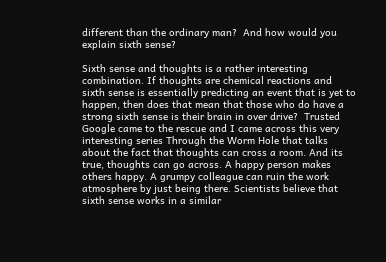different than the ordinary man?  And how would you explain sixth sense?

Sixth sense and thoughts is a rather interesting combination. If thoughts are chemical reactions and sixth sense is essentially predicting an event that is yet to happen, then does that mean that those who do have a strong sixth sense is their brain in over drive?  Trusted Google came to the rescue and I came across this very interesting series Through the Worm Hole that talks about the fact that thoughts can cross a room. And its true, thoughts can go across. A happy person makes others happy. A grumpy colleague can ruin the work atmosphere by just being there. Scientists believe that sixth sense works in a similar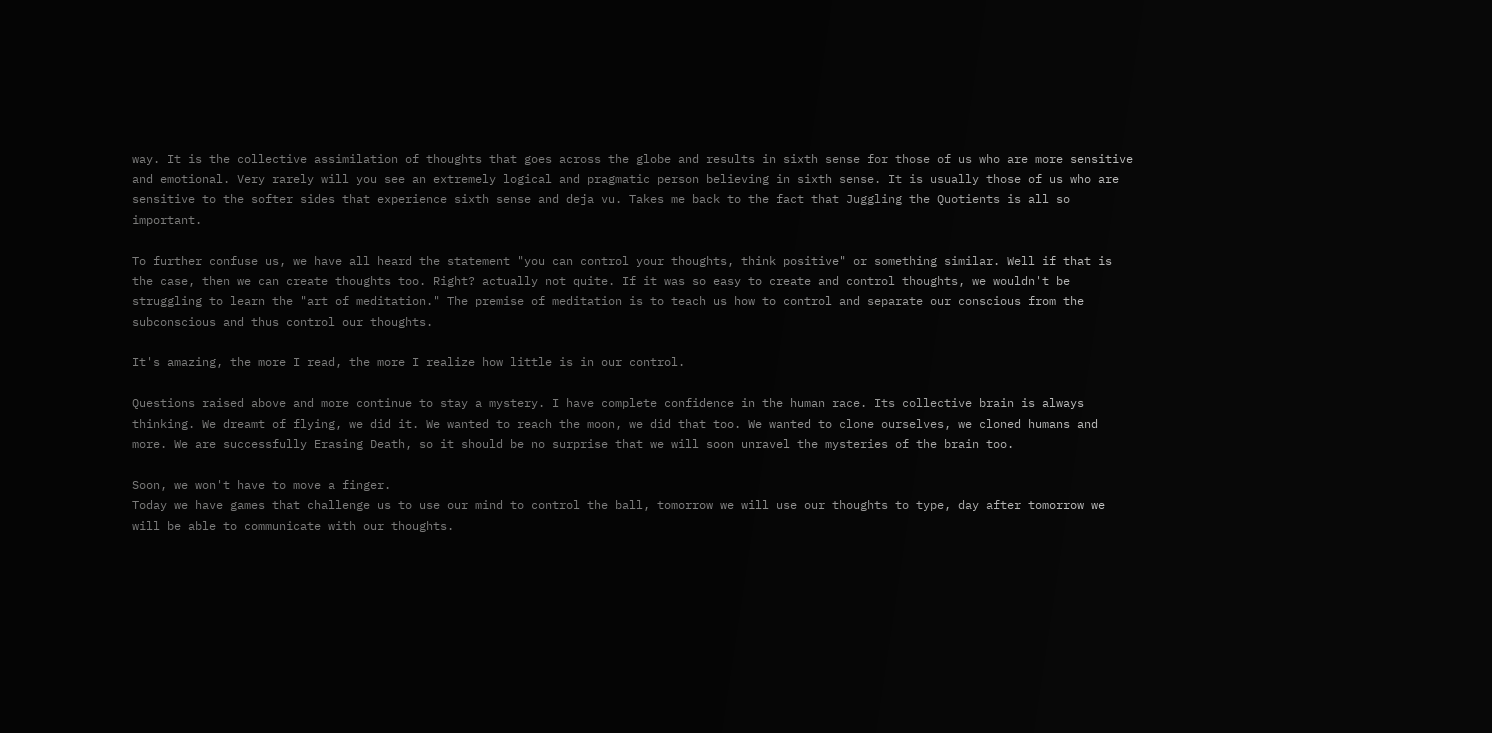way. It is the collective assimilation of thoughts that goes across the globe and results in sixth sense for those of us who are more sensitive and emotional. Very rarely will you see an extremely logical and pragmatic person believing in sixth sense. It is usually those of us who are sensitive to the softer sides that experience sixth sense and deja vu. Takes me back to the fact that Juggling the Quotients is all so important.

To further confuse us, we have all heard the statement "you can control your thoughts, think positive" or something similar. Well if that is the case, then we can create thoughts too. Right? actually not quite. If it was so easy to create and control thoughts, we wouldn't be struggling to learn the "art of meditation." The premise of meditation is to teach us how to control and separate our conscious from the subconscious and thus control our thoughts.

It's amazing, the more I read, the more I realize how little is in our control.

Questions raised above and more continue to stay a mystery. I have complete confidence in the human race. Its collective brain is always thinking. We dreamt of flying, we did it. We wanted to reach the moon, we did that too. We wanted to clone ourselves, we cloned humans and more. We are successfully Erasing Death, so it should be no surprise that we will soon unravel the mysteries of the brain too.

Soon, we won't have to move a finger.
Today we have games that challenge us to use our mind to control the ball, tomorrow we will use our thoughts to type, day after tomorrow we will be able to communicate with our thoughts.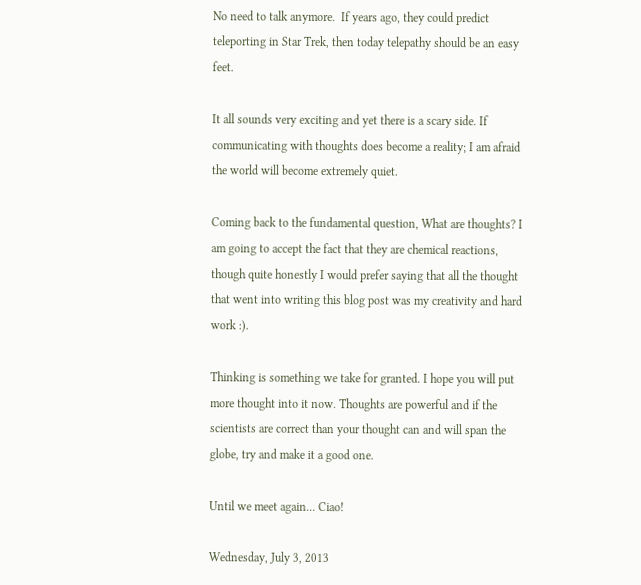No need to talk anymore.  If years ago, they could predict teleporting in Star Trek, then today telepathy should be an easy feet.

It all sounds very exciting and yet there is a scary side. If communicating with thoughts does become a reality; I am afraid the world will become extremely quiet.

Coming back to the fundamental question, What are thoughts? I am going to accept the fact that they are chemical reactions, though quite honestly I would prefer saying that all the thought that went into writing this blog post was my creativity and hard work :).

Thinking is something we take for granted. I hope you will put more thought into it now. Thoughts are powerful and if the scientists are correct than your thought can and will span the globe, try and make it a good one.

Until we meet again... Ciao!

Wednesday, July 3, 2013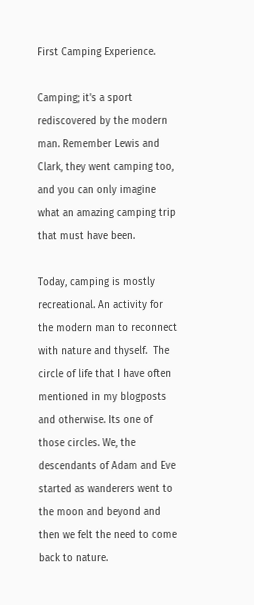First Camping Experience.

Camping; it's a sport rediscovered by the modern man. Remember Lewis and Clark, they went camping too, and you can only imagine what an amazing camping trip that must have been.

Today, camping is mostly recreational. An activity for the modern man to reconnect with nature and thyself.  The circle of life that I have often mentioned in my blogposts and otherwise. Its one of those circles. We, the descendants of Adam and Eve started as wanderers went to the moon and beyond and then we felt the need to come back to nature.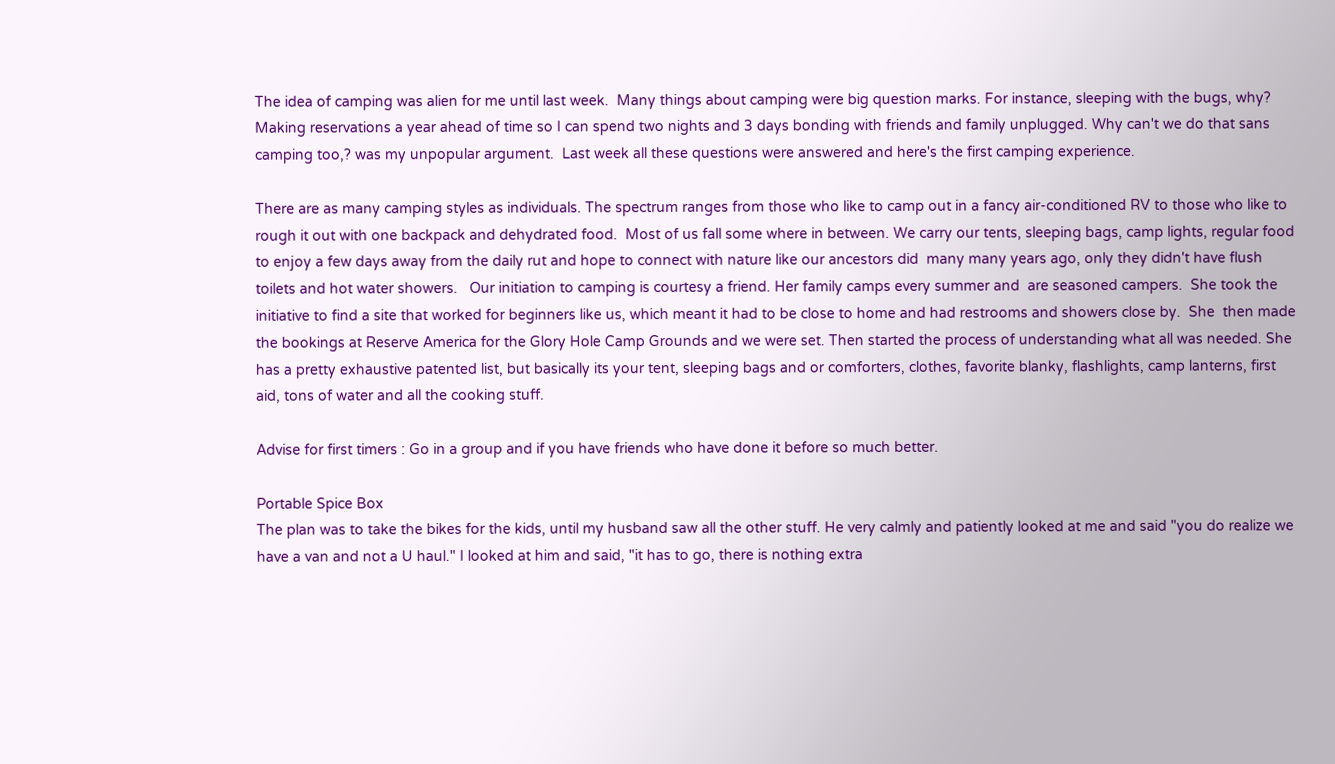The idea of camping was alien for me until last week.  Many things about camping were big question marks. For instance, sleeping with the bugs, why? Making reservations a year ahead of time so I can spend two nights and 3 days bonding with friends and family unplugged. Why can't we do that sans camping too,? was my unpopular argument.  Last week all these questions were answered and here's the first camping experience.

There are as many camping styles as individuals. The spectrum ranges from those who like to camp out in a fancy air-conditioned RV to those who like to rough it out with one backpack and dehydrated food.  Most of us fall some where in between. We carry our tents, sleeping bags, camp lights, regular food to enjoy a few days away from the daily rut and hope to connect with nature like our ancestors did  many many years ago, only they didn't have flush toilets and hot water showers.   Our initiation to camping is courtesy a friend. Her family camps every summer and  are seasoned campers.  She took the initiative to find a site that worked for beginners like us, which meant it had to be close to home and had restrooms and showers close by.  She  then made the bookings at Reserve America for the Glory Hole Camp Grounds and we were set. Then started the process of understanding what all was needed. She has a pretty exhaustive patented list, but basically its your tent, sleeping bags and or comforters, clothes, favorite blanky, flashlights, camp lanterns, first aid, tons of water and all the cooking stuff.

Advise for first timers : Go in a group and if you have friends who have done it before so much better.

Portable Spice Box
The plan was to take the bikes for the kids, until my husband saw all the other stuff. He very calmly and patiently looked at me and said "you do realize we have a van and not a U haul." I looked at him and said, "it has to go, there is nothing extra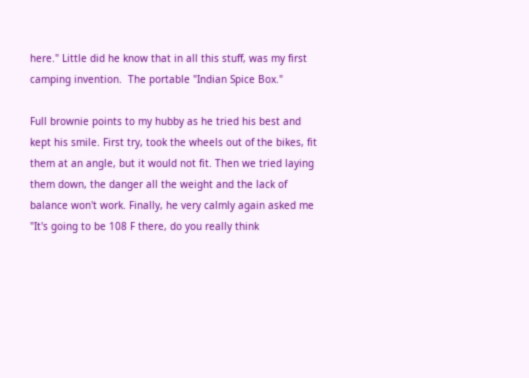here." Little did he know that in all this stuff, was my first camping invention.  The portable "Indian Spice Box."

Full brownie points to my hubby as he tried his best and kept his smile. First try, took the wheels out of the bikes, fit them at an angle, but it would not fit. Then we tried laying them down, the danger all the weight and the lack of balance won't work. Finally, he very calmly again asked me "It's going to be 108 F there, do you really think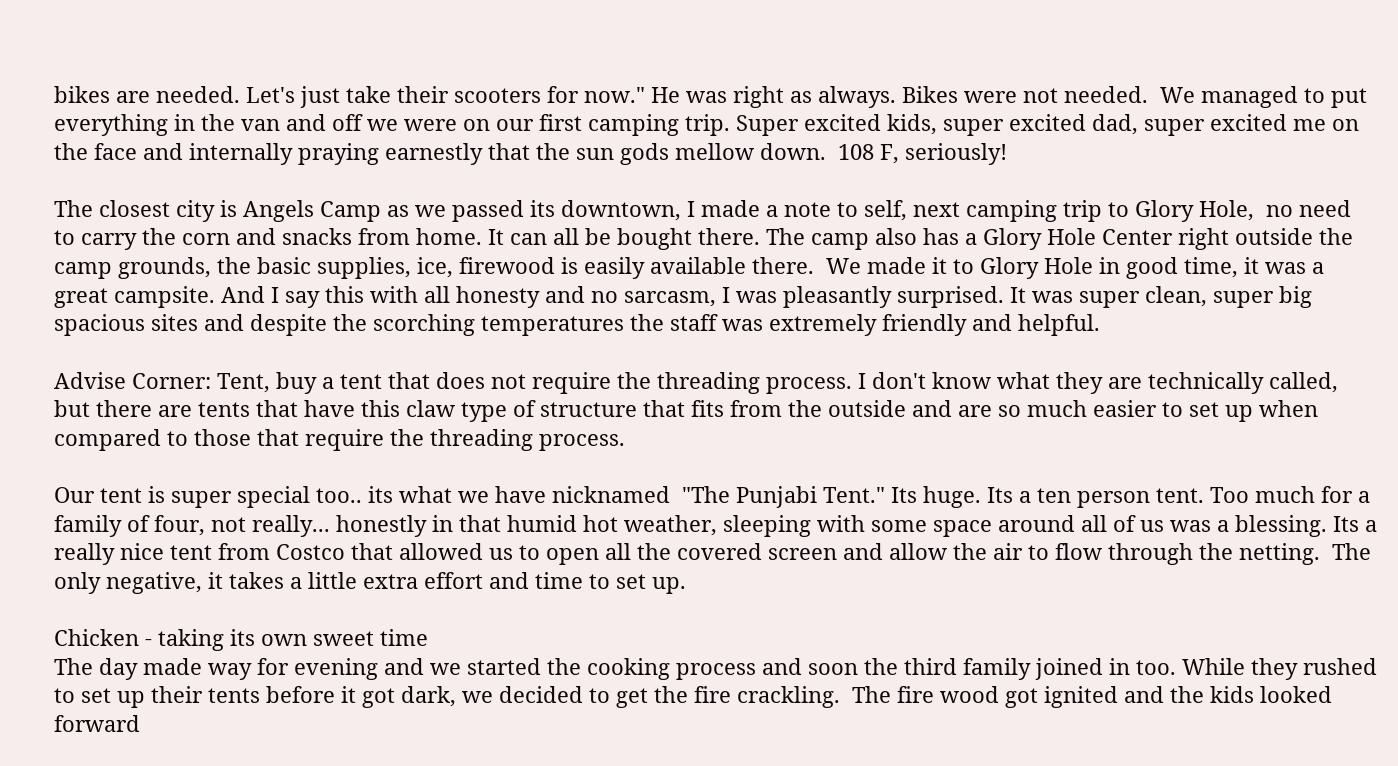bikes are needed. Let's just take their scooters for now." He was right as always. Bikes were not needed.  We managed to put everything in the van and off we were on our first camping trip. Super excited kids, super excited dad, super excited me on the face and internally praying earnestly that the sun gods mellow down.  108 F, seriously!

The closest city is Angels Camp as we passed its downtown, I made a note to self, next camping trip to Glory Hole,  no need to carry the corn and snacks from home. It can all be bought there. The camp also has a Glory Hole Center right outside the camp grounds, the basic supplies, ice, firewood is easily available there.  We made it to Glory Hole in good time, it was a great campsite. And I say this with all honesty and no sarcasm, I was pleasantly surprised. It was super clean, super big spacious sites and despite the scorching temperatures the staff was extremely friendly and helpful.

Advise Corner: Tent, buy a tent that does not require the threading process. I don't know what they are technically called, but there are tents that have this claw type of structure that fits from the outside and are so much easier to set up when compared to those that require the threading process.

Our tent is super special too.. its what we have nicknamed  "The Punjabi Tent." Its huge. Its a ten person tent. Too much for a family of four, not really... honestly in that humid hot weather, sleeping with some space around all of us was a blessing. Its a really nice tent from Costco that allowed us to open all the covered screen and allow the air to flow through the netting.  The only negative, it takes a little extra effort and time to set up.

Chicken - taking its own sweet time
The day made way for evening and we started the cooking process and soon the third family joined in too. While they rushed to set up their tents before it got dark, we decided to get the fire crackling.  The fire wood got ignited and the kids looked forward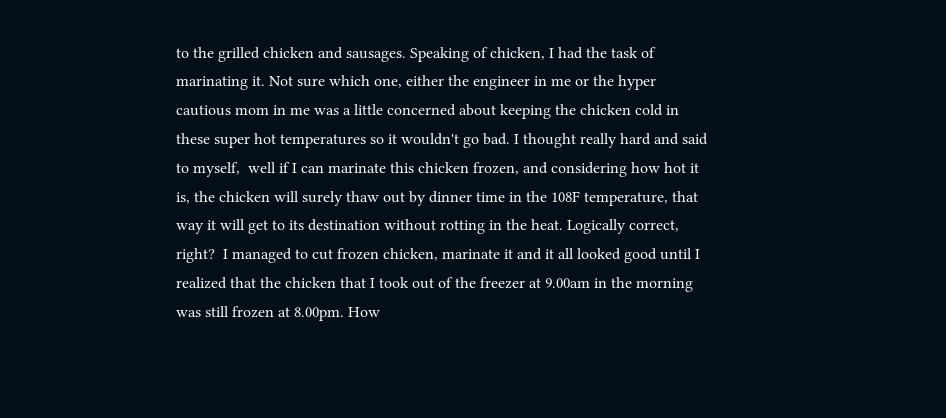to the grilled chicken and sausages. Speaking of chicken, I had the task of marinating it. Not sure which one, either the engineer in me or the hyper cautious mom in me was a little concerned about keeping the chicken cold in these super hot temperatures so it wouldn't go bad. I thought really hard and said to myself,  well if I can marinate this chicken frozen, and considering how hot it is, the chicken will surely thaw out by dinner time in the 108F temperature, that way it will get to its destination without rotting in the heat. Logically correct, right?  I managed to cut frozen chicken, marinate it and it all looked good until I realized that the chicken that I took out of the freezer at 9.00am in the morning was still frozen at 8.00pm. How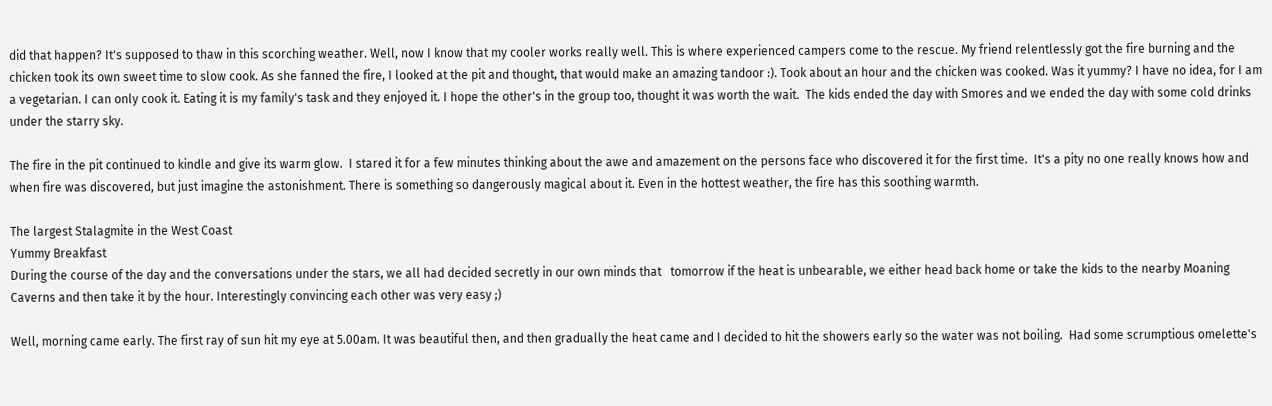did that happen? It's supposed to thaw in this scorching weather. Well, now I know that my cooler works really well. This is where experienced campers come to the rescue. My friend relentlessly got the fire burning and the chicken took its own sweet time to slow cook. As she fanned the fire, I looked at the pit and thought, that would make an amazing tandoor :). Took about an hour and the chicken was cooked. Was it yummy? I have no idea, for I am a vegetarian. I can only cook it. Eating it is my family's task and they enjoyed it. I hope the other's in the group too, thought it was worth the wait.  The kids ended the day with Smores and we ended the day with some cold drinks under the starry sky.

The fire in the pit continued to kindle and give its warm glow.  I stared it for a few minutes thinking about the awe and amazement on the persons face who discovered it for the first time.  It's a pity no one really knows how and when fire was discovered, but just imagine the astonishment. There is something so dangerously magical about it. Even in the hottest weather, the fire has this soothing warmth.

The largest Stalagmite in the West Coast
Yummy Breakfast
During the course of the day and the conversations under the stars, we all had decided secretly in our own minds that   tomorrow if the heat is unbearable, we either head back home or take the kids to the nearby Moaning Caverns and then take it by the hour. Interestingly convincing each other was very easy ;)

Well, morning came early. The first ray of sun hit my eye at 5.00am. It was beautiful then, and then gradually the heat came and I decided to hit the showers early so the water was not boiling.  Had some scrumptious omelette's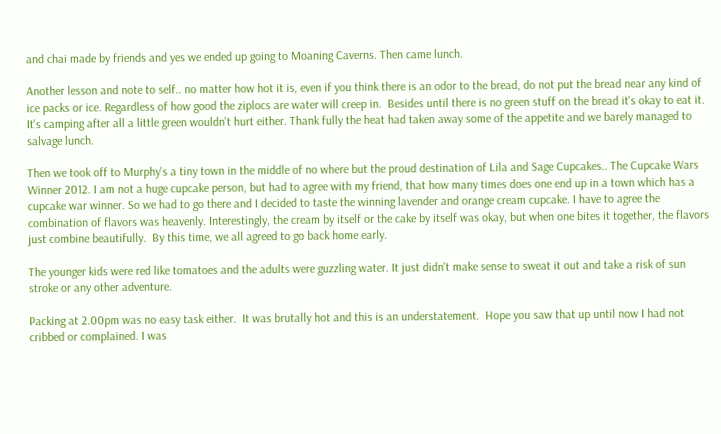and chai made by friends and yes we ended up going to Moaning Caverns. Then came lunch.

Another lesson and note to self.. no matter how hot it is, even if you think there is an odor to the bread, do not put the bread near any kind of ice packs or ice. Regardless of how good the ziplocs are water will creep in.  Besides until there is no green stuff on the bread it's okay to eat it. It's camping after all a little green wouldn't hurt either. Thank fully the heat had taken away some of the appetite and we barely managed to salvage lunch.

Then we took off to Murphy's a tiny town in the middle of no where but the proud destination of Lila and Sage Cupcakes.. The Cupcake Wars Winner 2012. I am not a huge cupcake person, but had to agree with my friend, that how many times does one end up in a town which has a cupcake war winner. So we had to go there and I decided to taste the winning lavender and orange cream cupcake. I have to agree the combination of flavors was heavenly. Interestingly, the cream by itself or the cake by itself was okay, but when one bites it together, the flavors just combine beautifully.  By this time, we all agreed to go back home early.

The younger kids were red like tomatoes and the adults were guzzling water. It just didn't make sense to sweat it out and take a risk of sun stroke or any other adventure.

Packing at 2.00pm was no easy task either.  It was brutally hot and this is an understatement.  Hope you saw that up until now I had not cribbed or complained. I was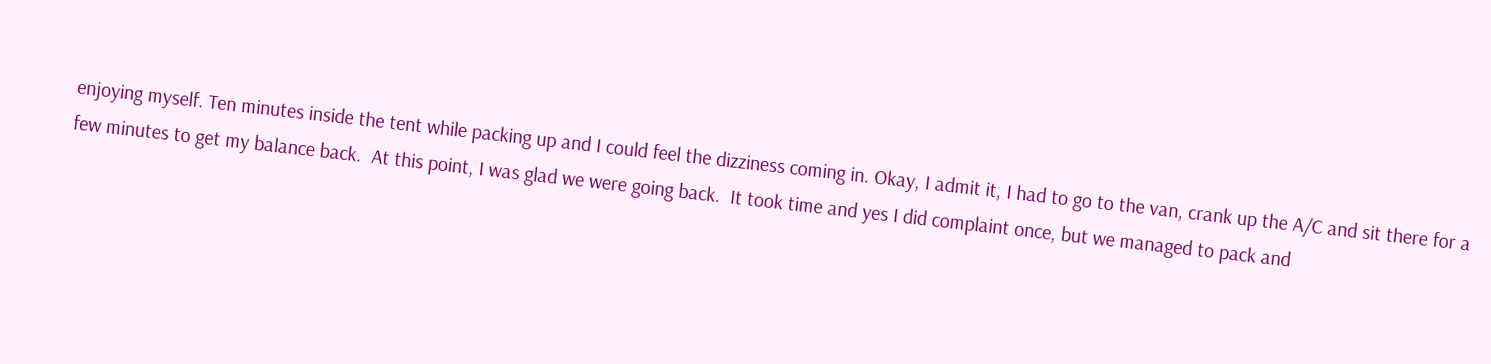enjoying myself. Ten minutes inside the tent while packing up and I could feel the dizziness coming in. Okay, I admit it, I had to go to the van, crank up the A/C and sit there for a few minutes to get my balance back.  At this point, I was glad we were going back.  It took time and yes I did complaint once, but we managed to pack and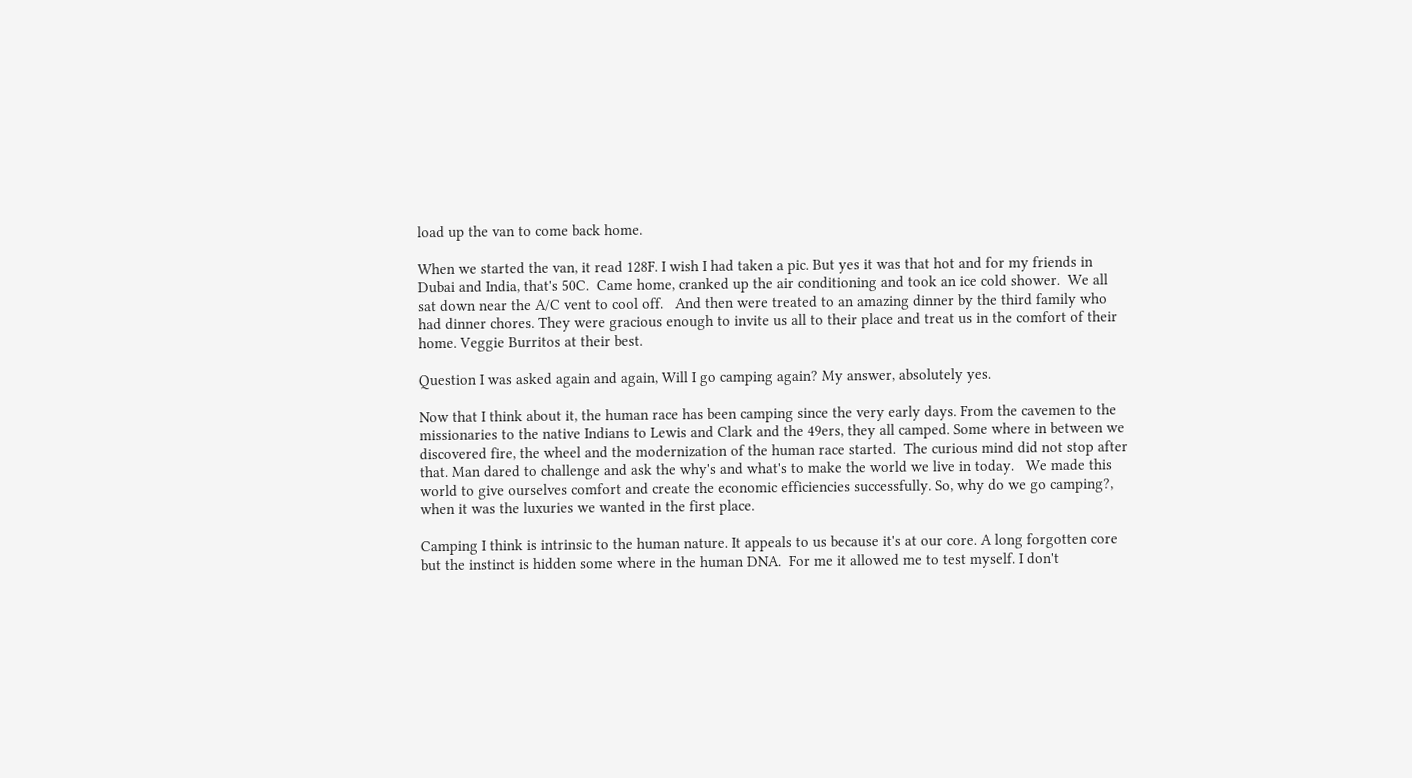load up the van to come back home.

When we started the van, it read 128F. I wish I had taken a pic. But yes it was that hot and for my friends in Dubai and India, that's 50C.  Came home, cranked up the air conditioning and took an ice cold shower.  We all sat down near the A/C vent to cool off.   And then were treated to an amazing dinner by the third family who had dinner chores. They were gracious enough to invite us all to their place and treat us in the comfort of their home. Veggie Burritos at their best.

Question I was asked again and again, Will I go camping again? My answer, absolutely yes.

Now that I think about it, the human race has been camping since the very early days. From the cavemen to the missionaries to the native Indians to Lewis and Clark and the 49ers, they all camped. Some where in between we discovered fire, the wheel and the modernization of the human race started.  The curious mind did not stop after that. Man dared to challenge and ask the why's and what's to make the world we live in today.   We made this world to give ourselves comfort and create the economic efficiencies successfully. So, why do we go camping?, when it was the luxuries we wanted in the first place.

Camping I think is intrinsic to the human nature. It appeals to us because it's at our core. A long forgotten core but the instinct is hidden some where in the human DNA.  For me it allowed me to test myself. I don't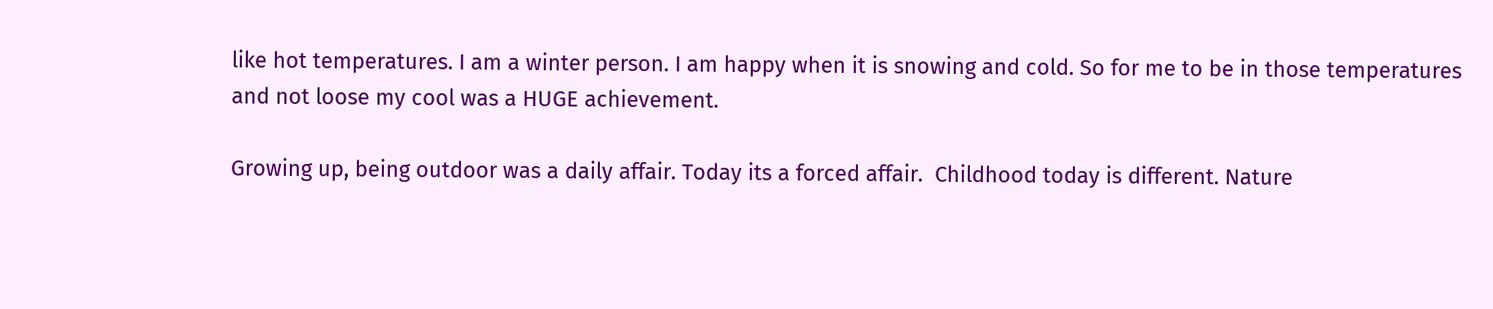like hot temperatures. I am a winter person. I am happy when it is snowing and cold. So for me to be in those temperatures and not loose my cool was a HUGE achievement.

Growing up, being outdoor was a daily affair. Today its a forced affair.  Childhood today is different. Nature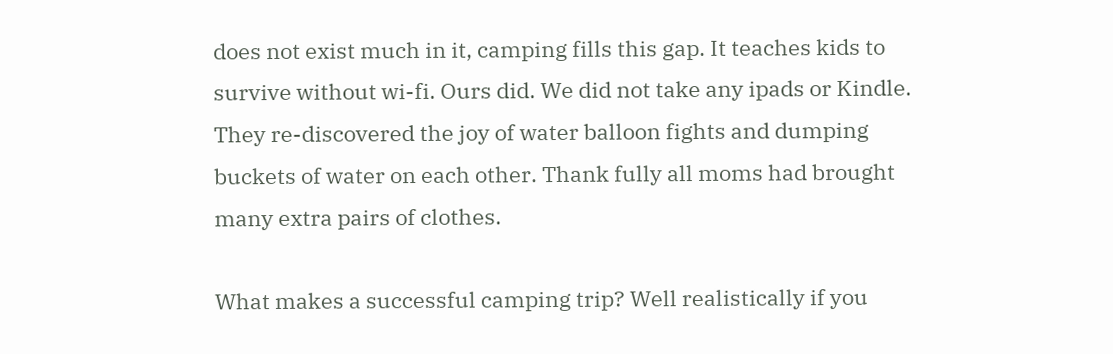does not exist much in it, camping fills this gap. It teaches kids to survive without wi-fi. Ours did. We did not take any ipads or Kindle.  They re-discovered the joy of water balloon fights and dumping buckets of water on each other. Thank fully all moms had brought many extra pairs of clothes.

What makes a successful camping trip? Well realistically if you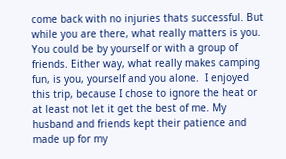come back with no injuries thats successful. But while you are there, what really matters is you. You could be by yourself or with a group of friends. Either way, what really makes camping fun, is you, yourself and you alone.  I enjoyed this trip, because I chose to ignore the heat or at least not let it get the best of me. My husband and friends kept their patience and made up for my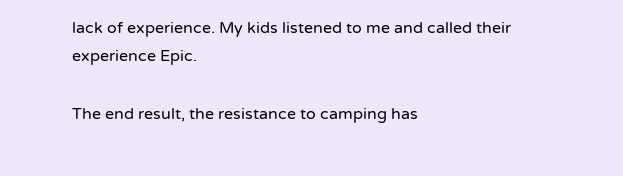lack of experience. My kids listened to me and called their experience Epic.

The end result, the resistance to camping has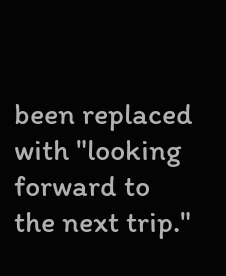been replaced with "looking forward to the next trip."